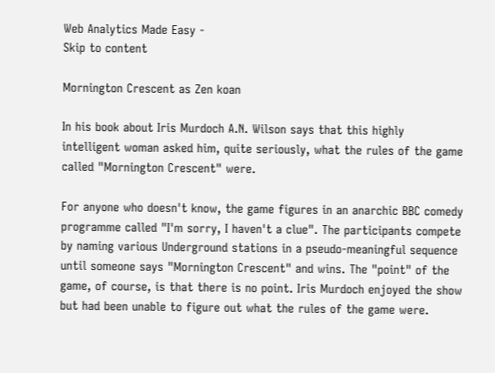Web Analytics Made Easy -
Skip to content

Mornington Crescent as Zen koan

In his book about Iris Murdoch A.N. Wilson says that this highly intelligent woman asked him, quite seriously, what the rules of the game called "Mornington Crescent" were.

For anyone who doesn't know, the game figures in an anarchic BBC comedy programme called "I'm sorry, I haven't a clue". The participants compete by naming various Underground stations in a pseudo-meaningful sequence until someone says "Mornington Crescent" and wins. The "point" of the game, of course, is that there is no point. Iris Murdoch enjoyed the show but had been unable to figure out what the rules of the game were.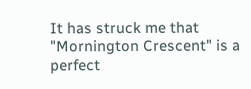It has struck me that "Mornington Crescent" is a perfect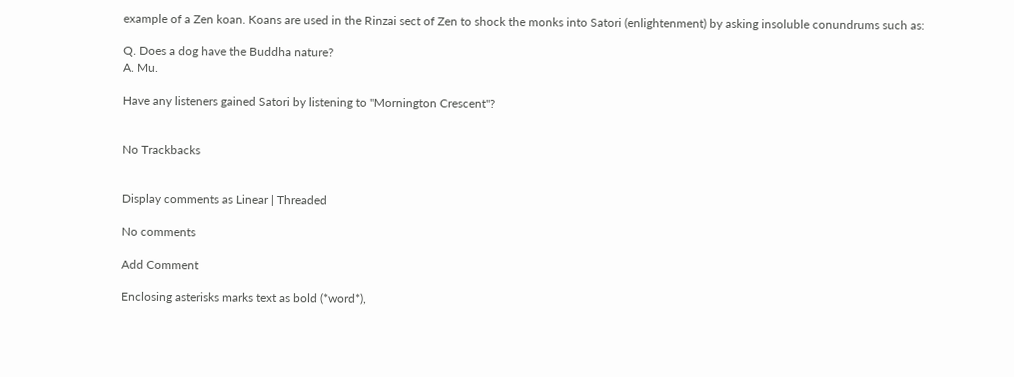example of a Zen koan. Koans are used in the Rinzai sect of Zen to shock the monks into Satori (enlightenment) by asking insoluble conundrums such as:

Q. Does a dog have the Buddha nature?
A. Mu.

Have any listeners gained Satori by listening to "Mornington Crescent"?


No Trackbacks


Display comments as Linear | Threaded

No comments

Add Comment

Enclosing asterisks marks text as bold (*word*),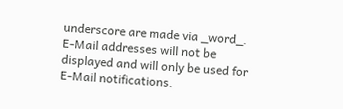underscore are made via _word_.
E-Mail addresses will not be displayed and will only be used for E-Mail notifications.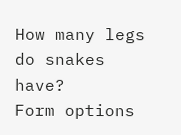How many legs do snakes have?
Form options